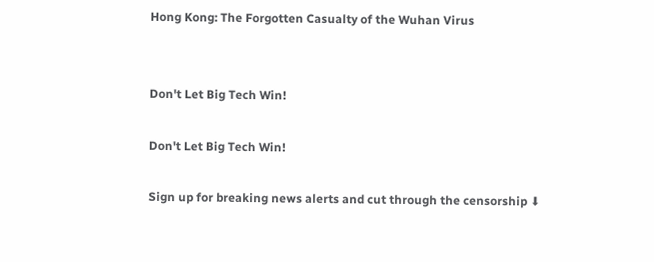Hong Kong: The Forgotten Casualty of the Wuhan Virus


Don't Let Big Tech Win!

Don't Let Big Tech Win!

Sign up for breaking news alerts and cut through the censorship ⬇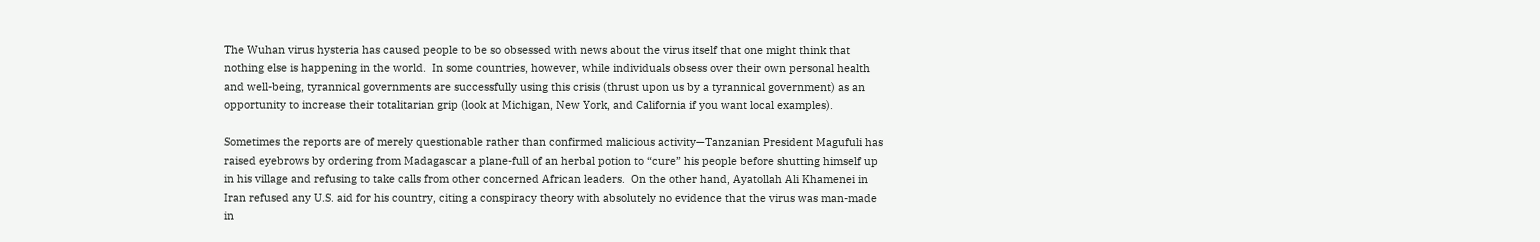The Wuhan virus hysteria has caused people to be so obsessed with news about the virus itself that one might think that nothing else is happening in the world.  In some countries, however, while individuals obsess over their own personal health and well-being, tyrannical governments are successfully using this crisis (thrust upon us by a tyrannical government) as an opportunity to increase their totalitarian grip (look at Michigan, New York, and California if you want local examples).

Sometimes the reports are of merely questionable rather than confirmed malicious activity—Tanzanian President Magufuli has raised eyebrows by ordering from Madagascar a plane-full of an herbal potion to “cure” his people before shutting himself up in his village and refusing to take calls from other concerned African leaders.  On the other hand, Ayatollah Ali Khamenei in Iran refused any U.S. aid for his country, citing a conspiracy theory with absolutely no evidence that the virus was man-made in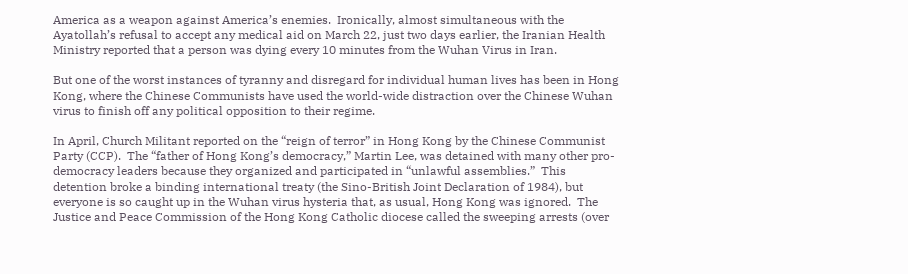America as a weapon against America’s enemies.  Ironically, almost simultaneous with the Ayatollah’s refusal to accept any medical aid on March 22, just two days earlier, the Iranian Health Ministry reported that a person was dying every 10 minutes from the Wuhan Virus in Iran.

But one of the worst instances of tyranny and disregard for individual human lives has been in Hong Kong, where the Chinese Communists have used the world-wide distraction over the Chinese Wuhan virus to finish off any political opposition to their regime.

In April, Church Militant reported on the “reign of terror” in Hong Kong by the Chinese Communist Party (CCP).  The “father of Hong Kong’s democracy,” Martin Lee, was detained with many other pro-democracy leaders because they organized and participated in “unlawful assemblies.”  This detention broke a binding international treaty (the Sino-British Joint Declaration of 1984), but everyone is so caught up in the Wuhan virus hysteria that, as usual, Hong Kong was ignored.  The Justice and Peace Commission of the Hong Kong Catholic diocese called the sweeping arrests (over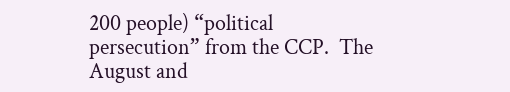200 people) “political persecution” from the CCP.  The August and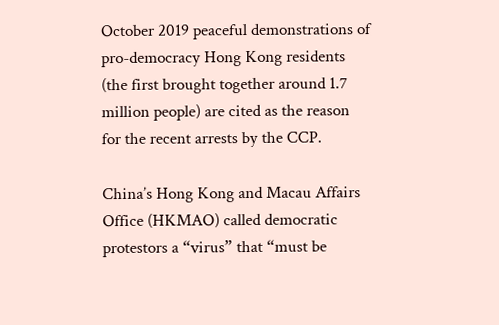October 2019 peaceful demonstrations of pro-democracy Hong Kong residents (the first brought together around 1.7 million people) are cited as the reason for the recent arrests by the CCP.

China’s Hong Kong and Macau Affairs Office (HKMAO) called democratic protestors a “virus” that “must be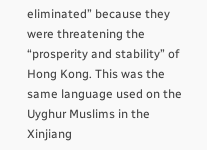eliminated” because they were threatening the “prosperity and stability” of Hong Kong. This was the same language used on the Uyghur Muslims in the Xinjiang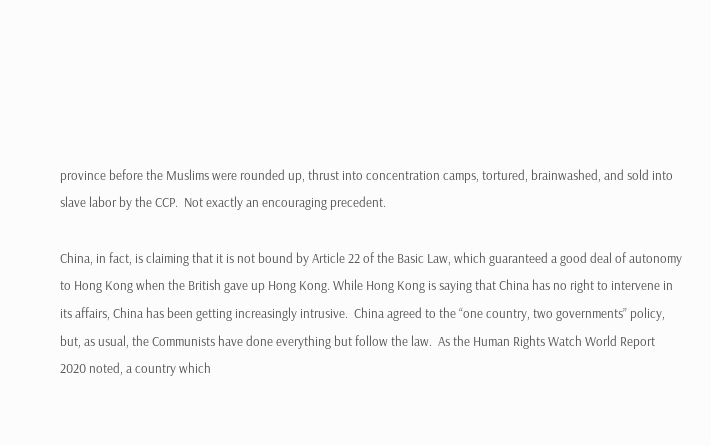province before the Muslims were rounded up, thrust into concentration camps, tortured, brainwashed, and sold into slave labor by the CCP.  Not exactly an encouraging precedent.

China, in fact, is claiming that it is not bound by Article 22 of the Basic Law, which guaranteed a good deal of autonomy to Hong Kong when the British gave up Hong Kong. While Hong Kong is saying that China has no right to intervene in its affairs, China has been getting increasingly intrusive.  China agreed to the “one country, two governments” policy, but, as usual, the Communists have done everything but follow the law.  As the Human Rights Watch World Report 2020 noted, a country which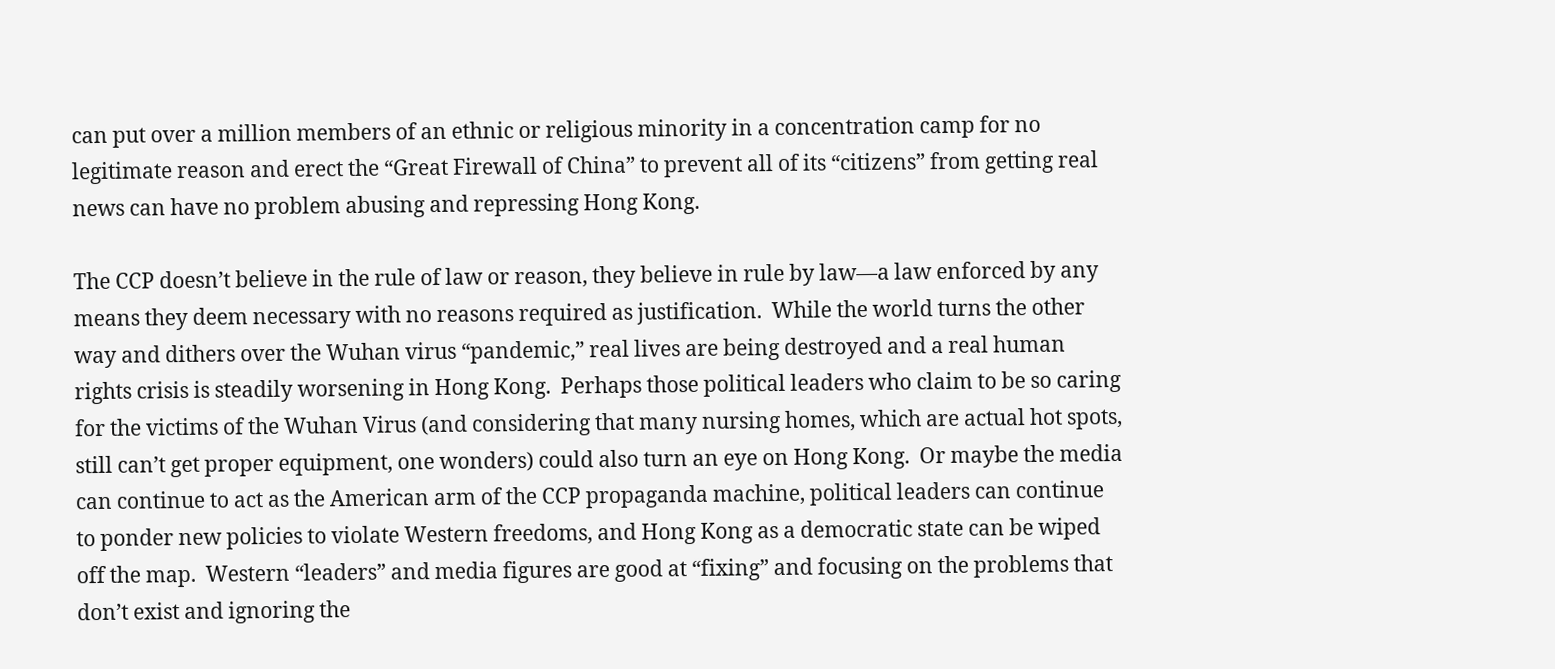can put over a million members of an ethnic or religious minority in a concentration camp for no legitimate reason and erect the “Great Firewall of China” to prevent all of its “citizens” from getting real news can have no problem abusing and repressing Hong Kong.

The CCP doesn’t believe in the rule of law or reason, they believe in rule by law—a law enforced by any means they deem necessary with no reasons required as justification.  While the world turns the other way and dithers over the Wuhan virus “pandemic,” real lives are being destroyed and a real human rights crisis is steadily worsening in Hong Kong.  Perhaps those political leaders who claim to be so caring for the victims of the Wuhan Virus (and considering that many nursing homes, which are actual hot spots, still can’t get proper equipment, one wonders) could also turn an eye on Hong Kong.  Or maybe the media can continue to act as the American arm of the CCP propaganda machine, political leaders can continue to ponder new policies to violate Western freedoms, and Hong Kong as a democratic state can be wiped off the map.  Western “leaders” and media figures are good at “fixing” and focusing on the problems that don’t exist and ignoring the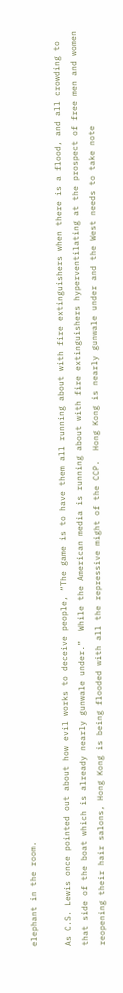elephant in the room.

As C.S. Lewis once pointed out about how evil works to deceive people, “The game is to have them all running about with fire extinguishers when there is a flood, and all crowding to that side of the boat which is already nearly gunwale under.”  While the American media is running about with fire extinguishers hyperventilating at the prospect of free men and women reopening their hair salons, Hong Kong is being flooded with all the repressive might of the CCP.  Hong Kong is nearly gunwale under and the West needs to take note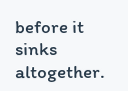before it sinks altogether.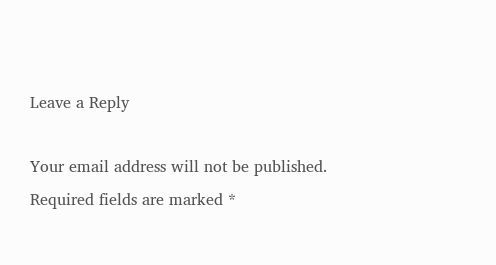Leave a Reply

Your email address will not be published. Required fields are marked *